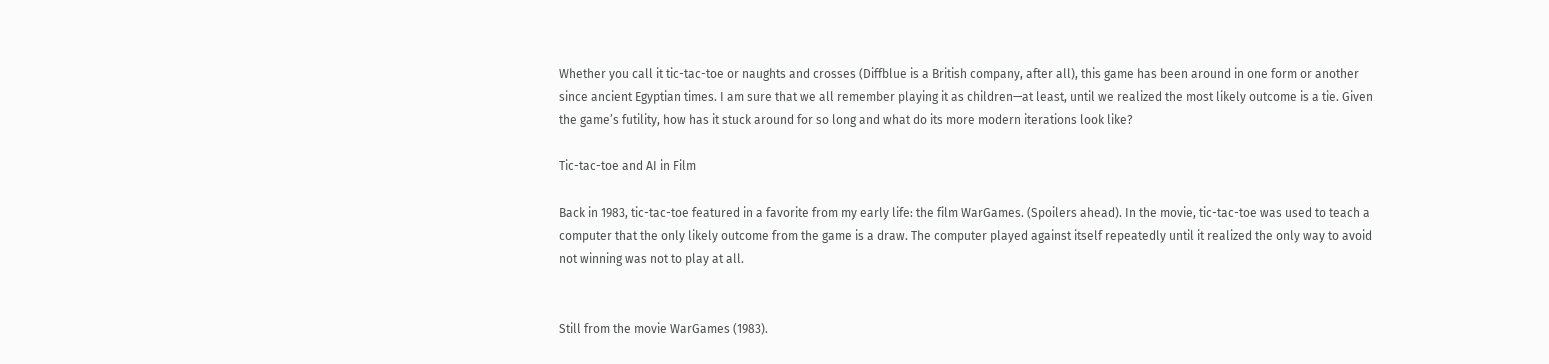Whether you call it tic-tac-toe or naughts and crosses (Diffblue is a British company, after all), this game has been around in one form or another since ancient Egyptian times. I am sure that we all remember playing it as children—at least, until we realized the most likely outcome is a tie. Given the game’s futility, how has it stuck around for so long and what do its more modern iterations look like?

Tic-tac-toe and AI in Film

Back in 1983, tic-tac-toe featured in a favorite from my early life: the film WarGames. (Spoilers ahead). In the movie, tic-tac-toe was used to teach a computer that the only likely outcome from the game is a draw. The computer played against itself repeatedly until it realized the only way to avoid not winning was not to play at all.


Still from the movie WarGames (1983).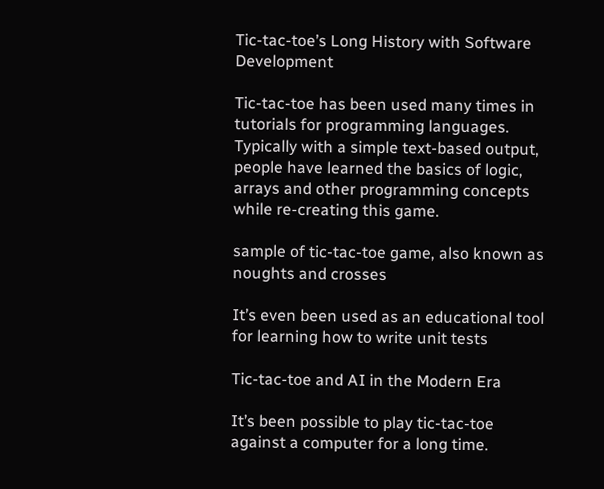Tic-tac-toe’s Long History with Software Development

Tic-tac-toe has been used many times in tutorials for programming languages. Typically with a simple text-based output, people have learned the basics of logic, arrays and other programming concepts while re-creating this game.

sample of tic-tac-toe game, also known as noughts and crosses

It’s even been used as an educational tool for learning how to write unit tests

Tic-tac-toe and AI in the Modern Era

It’s been possible to play tic-tac-toe against a computer for a long time.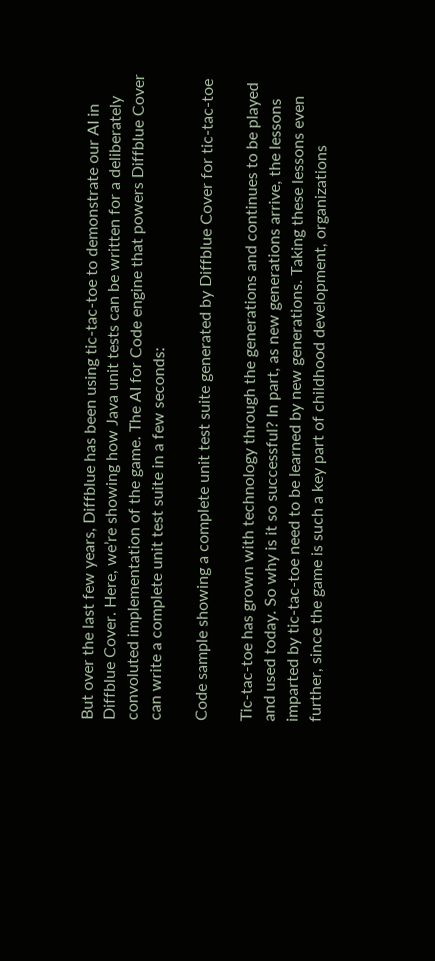But over the last few years, Diffblue has been using tic-tac-toe to demonstrate our AI in Diffblue Cover. Here, we’re showing how Java unit tests can be written for a deliberately convoluted implementation of the game. The AI for Code engine that powers Diffblue Cover can write a complete unit test suite in a few seconds:

Code sample showing a complete unit test suite generated by Diffblue Cover for tic-tac-toe

Tic-tac-toe has grown with technology through the generations and continues to be played and used today. So why is it so successful? In part, as new generations arrive, the lessons imparted by tic-tac-toe need to be learned by new generations. Taking these lessons even further, since the game is such a key part of childhood development, organizations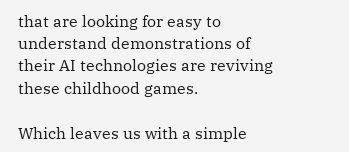that are looking for easy to understand demonstrations of their AI technologies are reviving these childhood games.

Which leaves us with a simple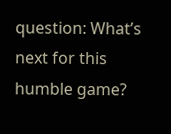question: What’s next for this humble game?